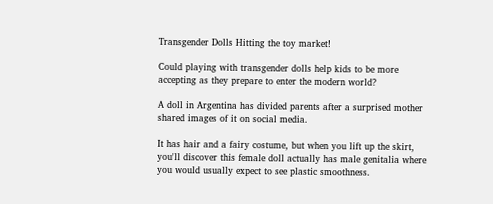Transgender Dolls Hitting the toy market!

Could playing with transgender dolls help kids to be more accepting as they prepare to enter the modern world?

A doll in Argentina has divided parents after a surprised mother shared images of it on social media.

It has hair and a fairy costume, but when you lift up the skirt, you'll discover this female doll actually has male genitalia where you would usually expect to see plastic smoothness.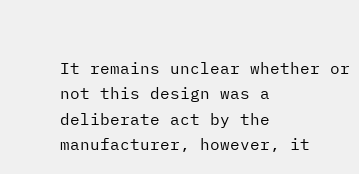It remains unclear whether or not this design was a deliberate act by the manufacturer, however, it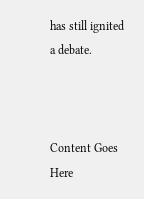has still ignited a debate.



Content Goes Here